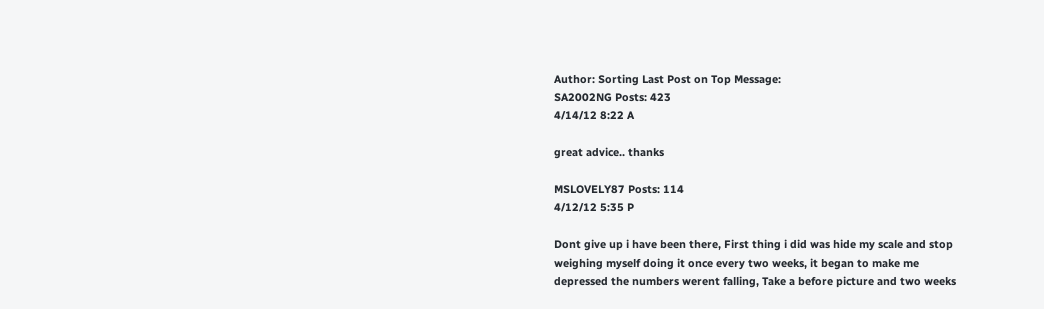Author: Sorting Last Post on Top Message:
SA2002NG Posts: 423
4/14/12 8:22 A

great advice.. thanks

MSLOVELY87 Posts: 114
4/12/12 5:35 P

Dont give up i have been there, First thing i did was hide my scale and stop weighing myself doing it once every two weeks, it began to make me depressed the numbers werent falling, Take a before picture and two weeks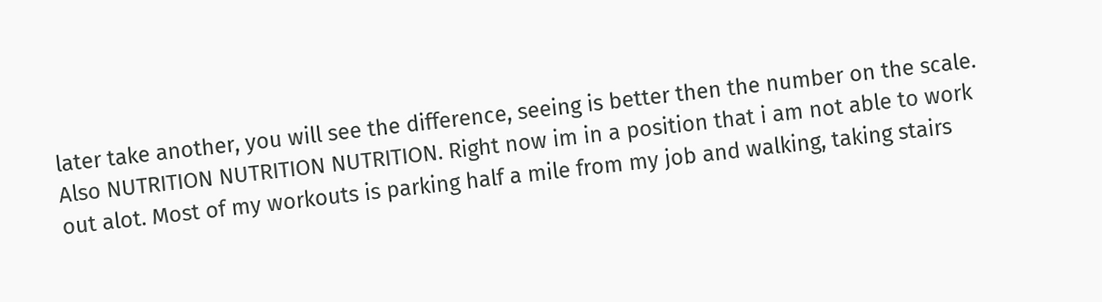later take another, you will see the difference, seeing is better then the number on the scale. Also NUTRITION NUTRITION NUTRITION. Right now im in a position that i am not able to work out alot. Most of my workouts is parking half a mile from my job and walking, taking stairs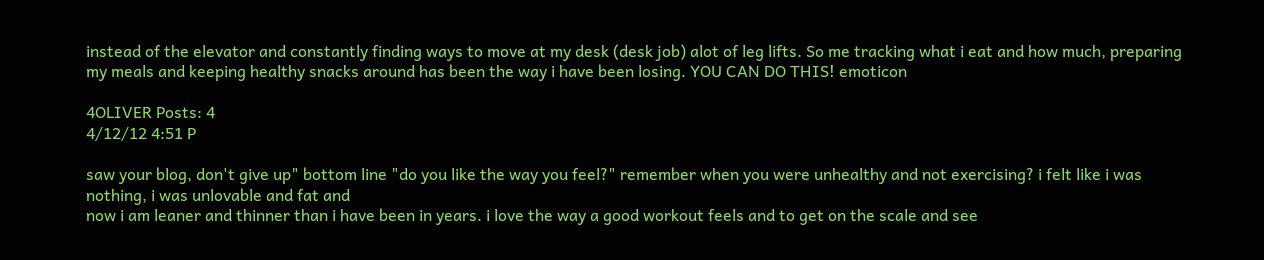instead of the elevator and constantly finding ways to move at my desk (desk job) alot of leg lifts. So me tracking what i eat and how much, preparing my meals and keeping healthy snacks around has been the way i have been losing. YOU CAN DO THIS! emoticon

4OLIVER Posts: 4
4/12/12 4:51 P

saw your blog, don't give up" bottom line "do you like the way you feel?" remember when you were unhealthy and not exercising? i felt like i was nothing, i was unlovable and fat and
now i am leaner and thinner than i have been in years. i love the way a good workout feels and to get on the scale and see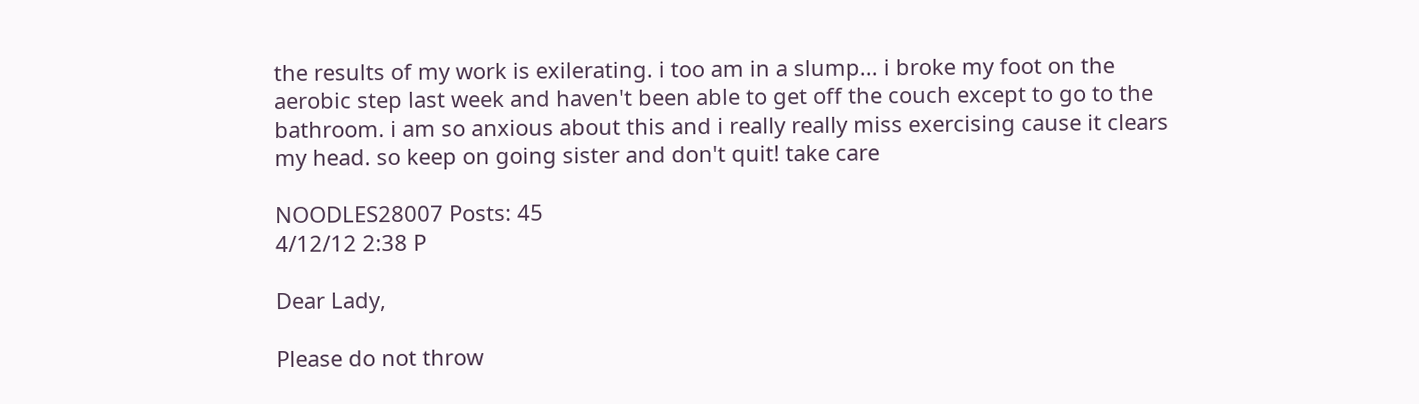the results of my work is exilerating. i too am in a slump... i broke my foot on the aerobic step last week and haven't been able to get off the couch except to go to the bathroom. i am so anxious about this and i really really miss exercising cause it clears my head. so keep on going sister and don't quit! take care

NOODLES28007 Posts: 45
4/12/12 2:38 P

Dear Lady,

Please do not throw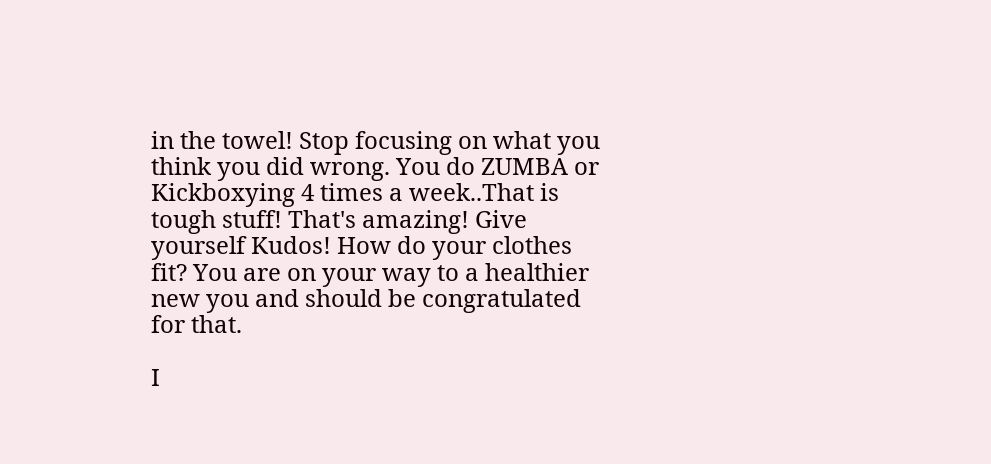in the towel! Stop focusing on what you think you did wrong. You do ZUMBA or Kickboxying 4 times a week..That is tough stuff! That's amazing! Give yourself Kudos! How do your clothes fit? You are on your way to a healthier new you and should be congratulated for that.

I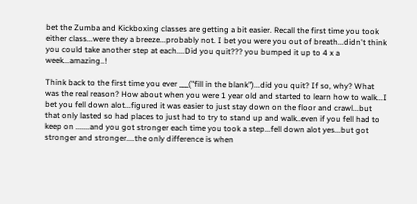bet the Zumba and Kickboxing classes are getting a bit easier. Recall the first time you took either class...were they a breeze...probably not. I bet you were you out of breath...didn't think you could take another step at each....Did you quit??? you bumped it up to 4 x a week...amazing..!

Think back to the first time you ever ___("fill in the blank")...did you quit? If so, why? What was the real reason? How about when you were 1 year old and started to learn how to walk...I bet you fell down alot...figured it was easier to just stay down on the floor and crawl...but that only lasted so had places to just had to try to stand up and walk..even if you fell had to keep on .......and you got stronger each time you took a step...fell down alot yes...but got stronger and stronger....the only difference is when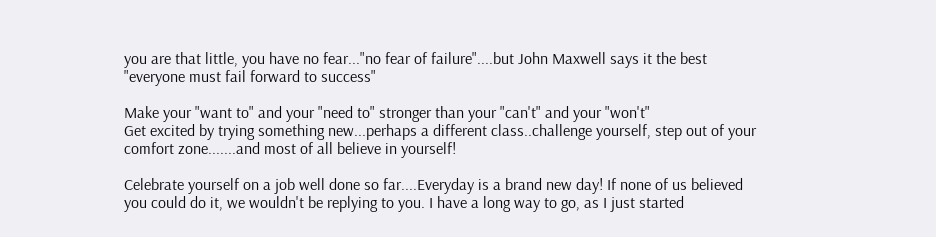you are that little, you have no fear..."no fear of failure"....but John Maxwell says it the best "everyone must fail forward to success"

Make your "want to" and your "need to" stronger than your "can't" and your "won't"
Get excited by trying something new...perhaps a different class..challenge yourself, step out of your comfort zone.......and most of all believe in yourself!

Celebrate yourself on a job well done so far....Everyday is a brand new day! If none of us believed you could do it, we wouldn't be replying to you. I have a long way to go, as I just started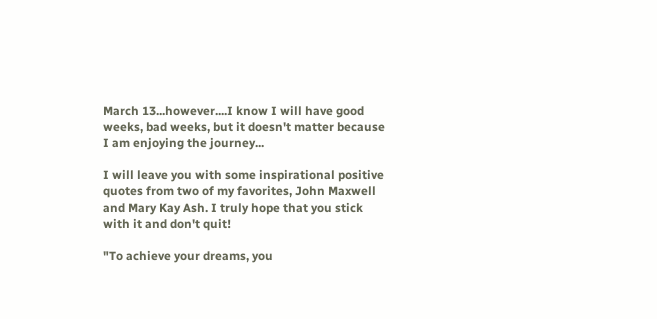March 13...however....I know I will have good weeks, bad weeks, but it doesn't matter because I am enjoying the journey...

I will leave you with some inspirational positive quotes from two of my favorites, John Maxwell and Mary Kay Ash. I truly hope that you stick with it and don't quit!

"To achieve your dreams, you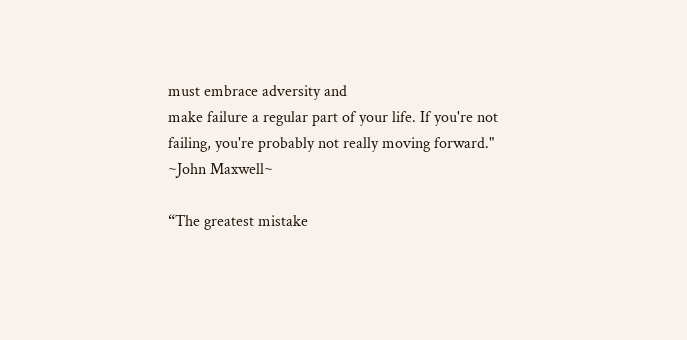must embrace adversity and
make failure a regular part of your life. If you're not
failing, you're probably not really moving forward."
~John Maxwell~

“The greatest mistake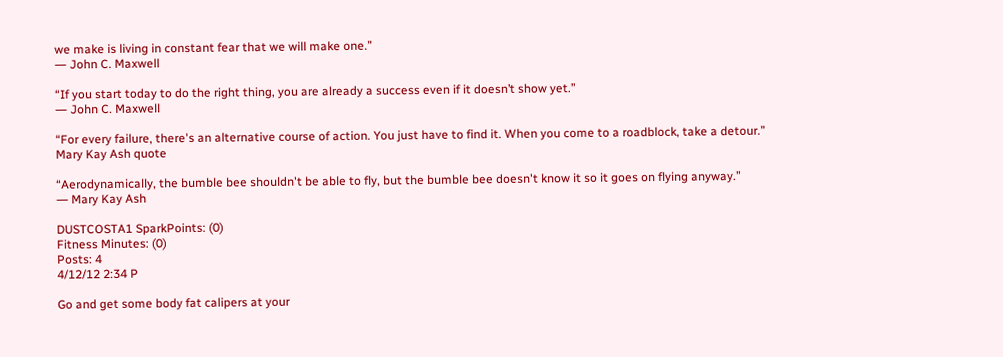we make is living in constant fear that we will make one.”
― John C. Maxwell

“If you start today to do the right thing, you are already a success even if it doesn’t show yet.”
― John C. Maxwell

“For every failure, there's an alternative course of action. You just have to find it. When you come to a roadblock, take a detour.”
Mary Kay Ash quote

“Aerodynamically, the bumble bee shouldn't be able to fly, but the bumble bee doesn't know it so it goes on flying anyway.”
― Mary Kay Ash

DUSTCOSTA1 SparkPoints: (0)
Fitness Minutes: (0)
Posts: 4
4/12/12 2:34 P

Go and get some body fat calipers at your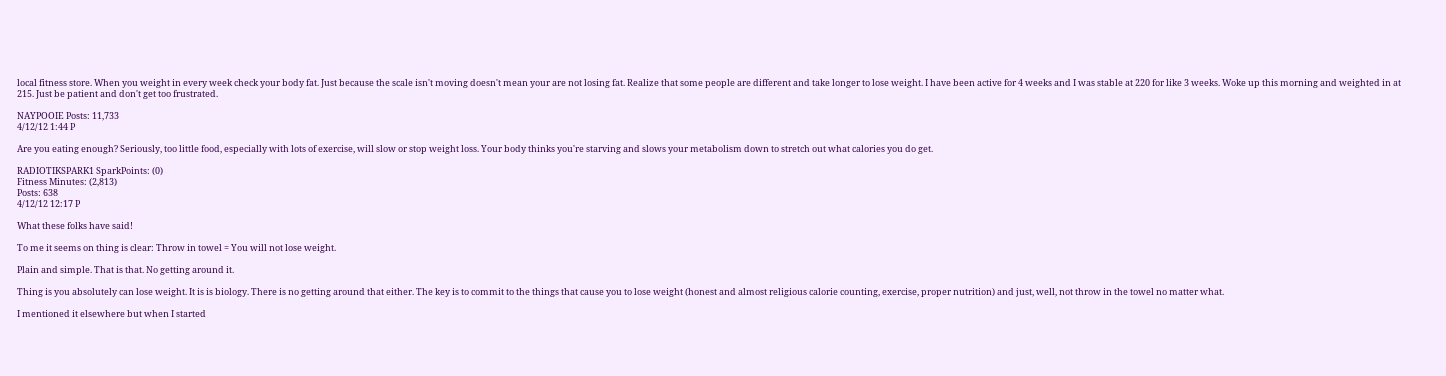local fitness store. When you weight in every week check your body fat. Just because the scale isn't moving doesn't mean your are not losing fat. Realize that some people are different and take longer to lose weight. I have been active for 4 weeks and I was stable at 220 for like 3 weeks. Woke up this morning and weighted in at 215. Just be patient and don't get too frustrated.

NAYPOOIE Posts: 11,733
4/12/12 1:44 P

Are you eating enough? Seriously, too little food, especially with lots of exercise, will slow or stop weight loss. Your body thinks you're starving and slows your metabolism down to stretch out what calories you do get.

RADIOTIKSPARK1 SparkPoints: (0)
Fitness Minutes: (2,813)
Posts: 638
4/12/12 12:17 P

What these folks have said!

To me it seems on thing is clear: Throw in towel = You will not lose weight.

Plain and simple. That is that. No getting around it.

Thing is you absolutely can lose weight. It is is biology. There is no getting around that either. The key is to commit to the things that cause you to lose weight (honest and almost religious calorie counting, exercise, proper nutrition) and just, well, not throw in the towel no matter what.

I mentioned it elsewhere but when I started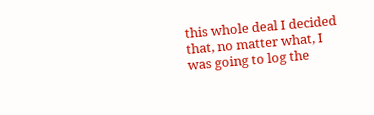this whole deal I decided that, no matter what, I was going to log the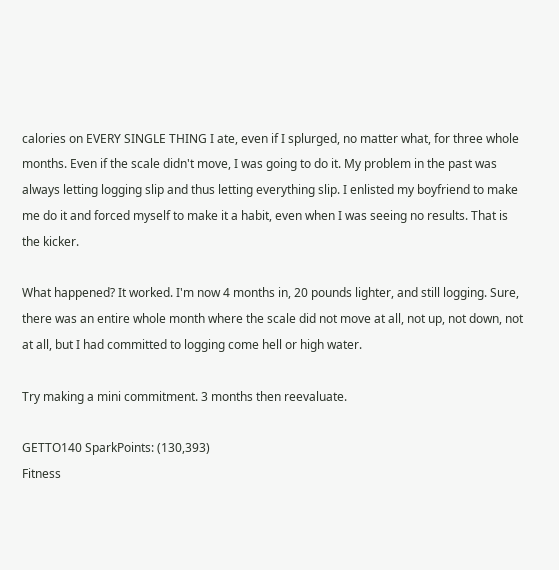calories on EVERY SINGLE THING I ate, even if I splurged, no matter what, for three whole months. Even if the scale didn't move, I was going to do it. My problem in the past was always letting logging slip and thus letting everything slip. I enlisted my boyfriend to make me do it and forced myself to make it a habit, even when I was seeing no results. That is the kicker.

What happened? It worked. I'm now 4 months in, 20 pounds lighter, and still logging. Sure, there was an entire whole month where the scale did not move at all, not up, not down, not at all, but I had committed to logging come hell or high water.

Try making a mini commitment. 3 months then reevaluate.

GETTO140 SparkPoints: (130,393)
Fitness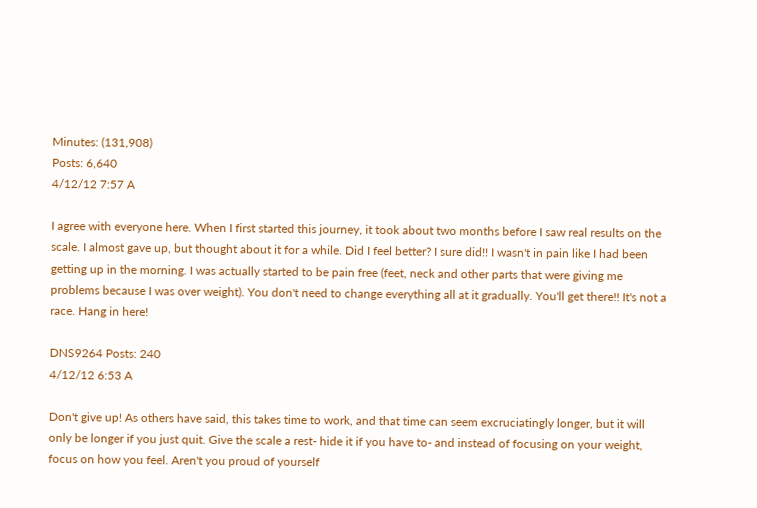Minutes: (131,908)
Posts: 6,640
4/12/12 7:57 A

I agree with everyone here. When I first started this journey, it took about two months before I saw real results on the scale. I almost gave up, but thought about it for a while. Did I feel better? I sure did!! I wasn't in pain like I had been getting up in the morning. I was actually started to be pain free (feet, neck and other parts that were giving me problems because I was over weight). You don't need to change everything all at it gradually. You'll get there!! It's not a race. Hang in here!

DNS9264 Posts: 240
4/12/12 6:53 A

Don't give up! As others have said, this takes time to work, and that time can seem excruciatingly longer, but it will only be longer if you just quit. Give the scale a rest- hide it if you have to- and instead of focusing on your weight, focus on how you feel. Aren't you proud of yourself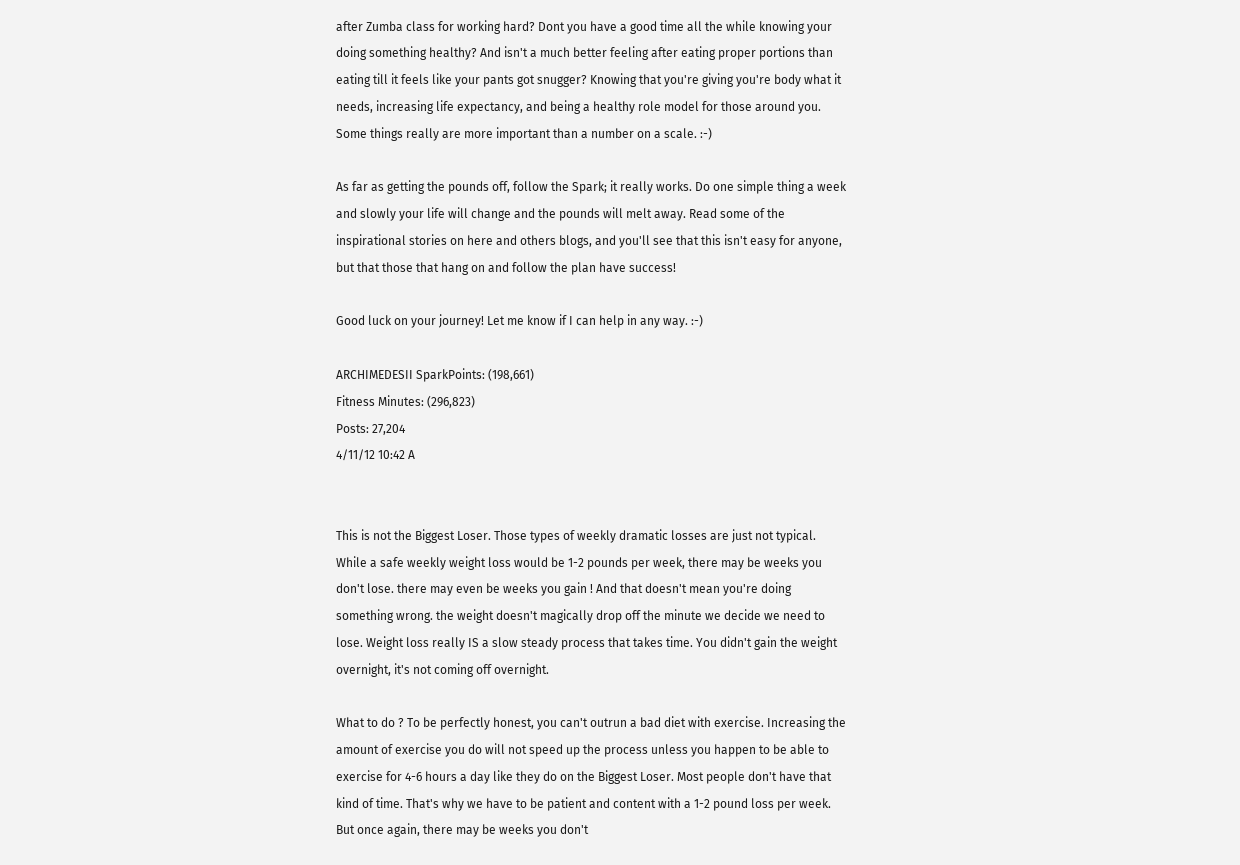after Zumba class for working hard? Dont you have a good time all the while knowing your doing something healthy? And isn't a much better feeling after eating proper portions than eating till it feels like your pants got snugger? Knowing that you're giving you're body what it needs, increasing life expectancy, and being a healthy role model for those around you. Some things really are more important than a number on a scale. :-)

As far as getting the pounds off, follow the Spark; it really works. Do one simple thing a week and slowly your life will change and the pounds will melt away. Read some of the inspirational stories on here and others blogs, and you'll see that this isn't easy for anyone, but that those that hang on and follow the plan have success!

Good luck on your journey! Let me know if I can help in any way. :-)

ARCHIMEDESII SparkPoints: (198,661)
Fitness Minutes: (296,823)
Posts: 27,204
4/11/12 10:42 A


This is not the Biggest Loser. Those types of weekly dramatic losses are just not typical. While a safe weekly weight loss would be 1-2 pounds per week, there may be weeks you don't lose. there may even be weeks you gain ! And that doesn't mean you're doing something wrong. the weight doesn't magically drop off the minute we decide we need to lose. Weight loss really IS a slow steady process that takes time. You didn't gain the weight overnight, it's not coming off overnight.

What to do ? To be perfectly honest, you can't outrun a bad diet with exercise. Increasing the amount of exercise you do will not speed up the process unless you happen to be able to exercise for 4-6 hours a day like they do on the Biggest Loser. Most people don't have that kind of time. That's why we have to be patient and content with a 1-2 pound loss per week. But once again, there may be weeks you don't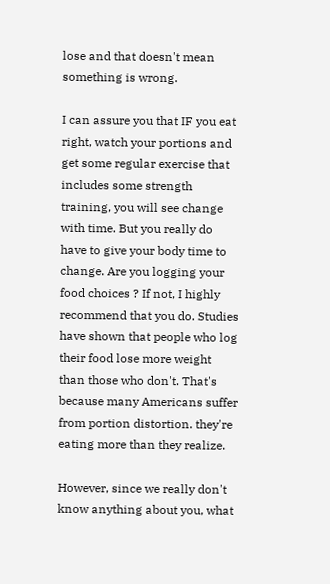lose and that doesn't mean something is wrong.

I can assure you that IF you eat right, watch your portions and get some regular exercise that includes some strength training, you will see change with time. But you really do have to give your body time to change. Are you logging your food choices ? If not, I highly recommend that you do. Studies have shown that people who log their food lose more weight than those who don't. That's because many Americans suffer from portion distortion. they're eating more than they realize.

However, since we really don't know anything about you, what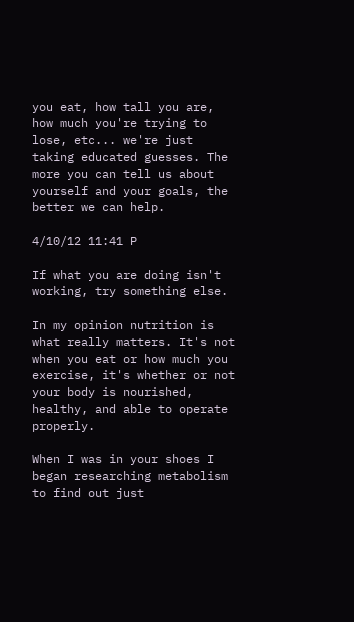you eat, how tall you are, how much you're trying to lose, etc... we're just taking educated guesses. The more you can tell us about yourself and your goals, the better we can help.

4/10/12 11:41 P

If what you are doing isn't working, try something else.

In my opinion nutrition is what really matters. It's not when you eat or how much you exercise, it's whether or not your body is nourished, healthy, and able to operate properly.

When I was in your shoes I began researching metabolism to find out just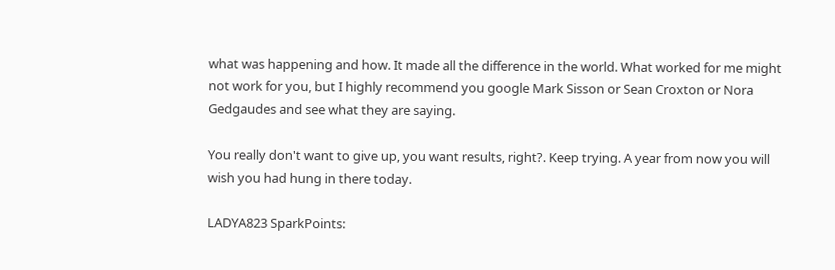what was happening and how. It made all the difference in the world. What worked for me might not work for you, but I highly recommend you google Mark Sisson or Sean Croxton or Nora Gedgaudes and see what they are saying.

You really don't want to give up, you want results, right?. Keep trying. A year from now you will wish you had hung in there today.

LADYA823 SparkPoints: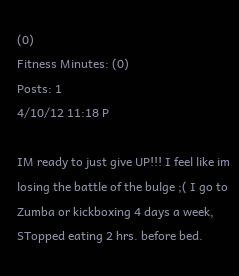(0)
Fitness Minutes: (0)
Posts: 1
4/10/12 11:18 P

IM ready to just give UP!!! I feel like im losing the battle of the bulge ;( I go to Zumba or kickboxing 4 days a week, STopped eating 2 hrs. before bed.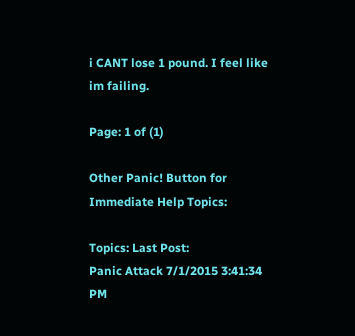i CANT lose 1 pound. I feel like im failing.

Page: 1 of (1)

Other Panic! Button for Immediate Help Topics:

Topics: Last Post:
Panic Attack 7/1/2015 3:41:34 PM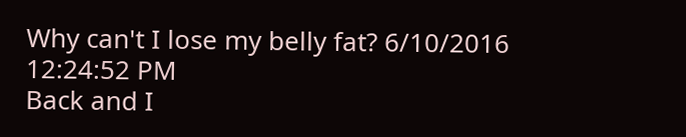Why can't I lose my belly fat? 6/10/2016 12:24:52 PM
Back and I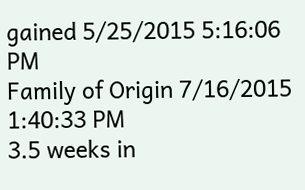gained 5/25/2015 5:16:06 PM
Family of Origin 7/16/2015 1:40:33 PM
3.5 weeks in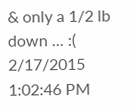& only a 1/2 lb down ... :( 2/17/2015 1:02:46 PM